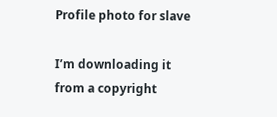Profile photo for slave

I’m downloading it from a copyright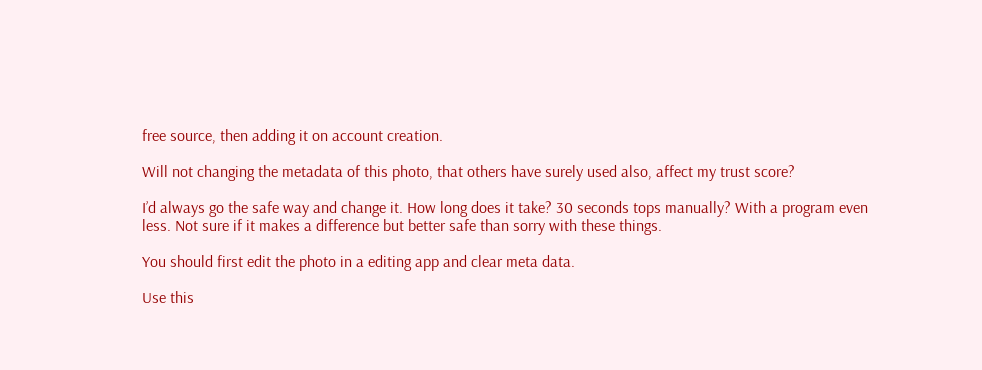free source, then adding it on account creation.

Will not changing the metadata of this photo, that others have surely used also, affect my trust score?

I’d always go the safe way and change it. How long does it take? 30 seconds tops manually? With a program even less. Not sure if it makes a difference but better safe than sorry with these things.

You should first edit the photo in a editing app and clear meta data.

Use this